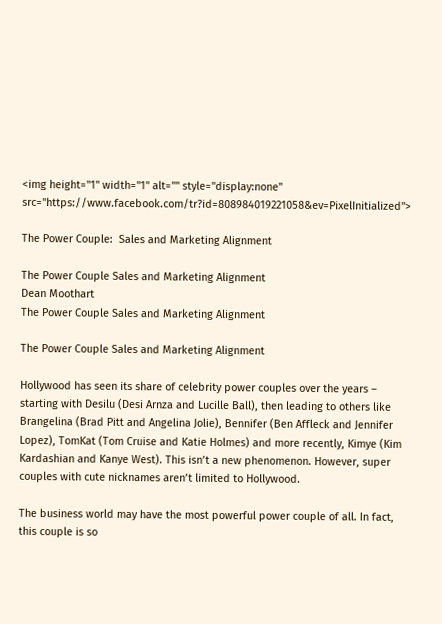<img height="1" width="1" alt="" style="display:none" src="https://www.facebook.com/tr?id=808984019221058&ev=PixelInitialized">

The Power Couple:  Sales and Marketing Alignment

The Power Couple Sales and Marketing Alignment
Dean Moothart
The Power Couple Sales and Marketing Alignment

The Power Couple Sales and Marketing Alignment

Hollywood has seen its share of celebrity power couples over the years – starting with Desilu (Desi Arnza and Lucille Ball), then leading to others like Brangelina (Brad Pitt and Angelina Jolie), Bennifer (Ben Affleck and Jennifer Lopez), TomKat (Tom Cruise and Katie Holmes) and more recently, Kimye (Kim Kardashian and Kanye West). This isn’t a new phenomenon. However, super couples with cute nicknames aren’t limited to Hollywood.

The business world may have the most powerful power couple of all. In fact, this couple is so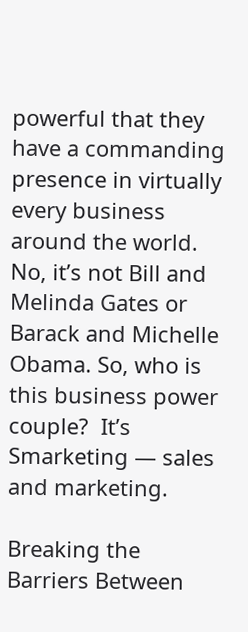powerful that they have a commanding presence in virtually every business around the world.  No, it’s not Bill and Melinda Gates or Barack and Michelle Obama. So, who is this business power couple?  It’s Smarketing — sales and marketing.

Breaking the Barriers Between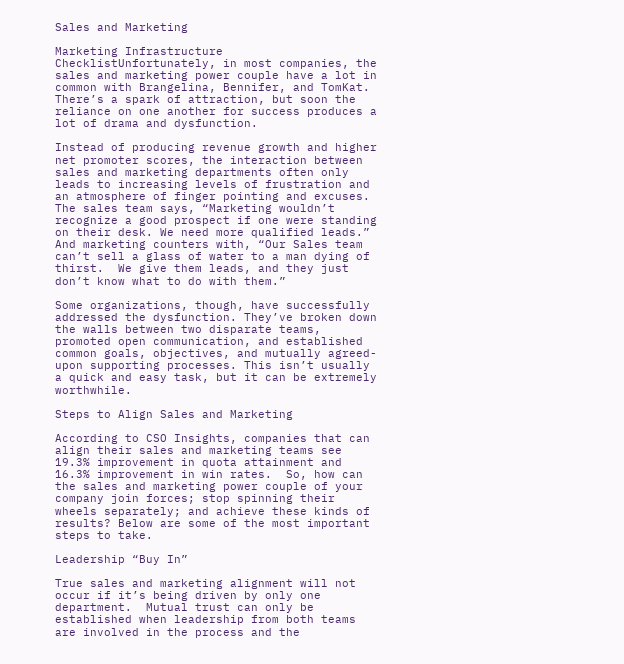Sales and Marketing

Marketing Infrastructure ChecklistUnfortunately, in most companies, the sales and marketing power couple have a lot in common with Brangelina, Bennifer, and TomKat. There’s a spark of attraction, but soon the reliance on one another for success produces a lot of drama and dysfunction.

Instead of producing revenue growth and higher net promoter scores, the interaction between sales and marketing departments often only leads to increasing levels of frustration and an atmosphere of finger pointing and excuses. The sales team says, “Marketing wouldn’t recognize a good prospect if one were standing on their desk. We need more qualified leads.”  And marketing counters with, “Our Sales team can’t sell a glass of water to a man dying of thirst.  We give them leads, and they just don’t know what to do with them.”

Some organizations, though, have successfully addressed the dysfunction. They’ve broken down the walls between two disparate teams, promoted open communication, and established common goals, objectives, and mutually agreed-upon supporting processes. This isn’t usually a quick and easy task, but it can be extremely worthwhile.

Steps to Align Sales and Marketing

According to CSO Insights, companies that can align their sales and marketing teams see 19.3% improvement in quota attainment and 16.3% improvement in win rates.  So, how can the sales and marketing power couple of your company join forces; stop spinning their wheels separately; and achieve these kinds of results? Below are some of the most important steps to take.

Leadership “Buy In”

True sales and marketing alignment will not occur if it’s being driven by only one department.  Mutual trust can only be established when leadership from both teams are involved in the process and the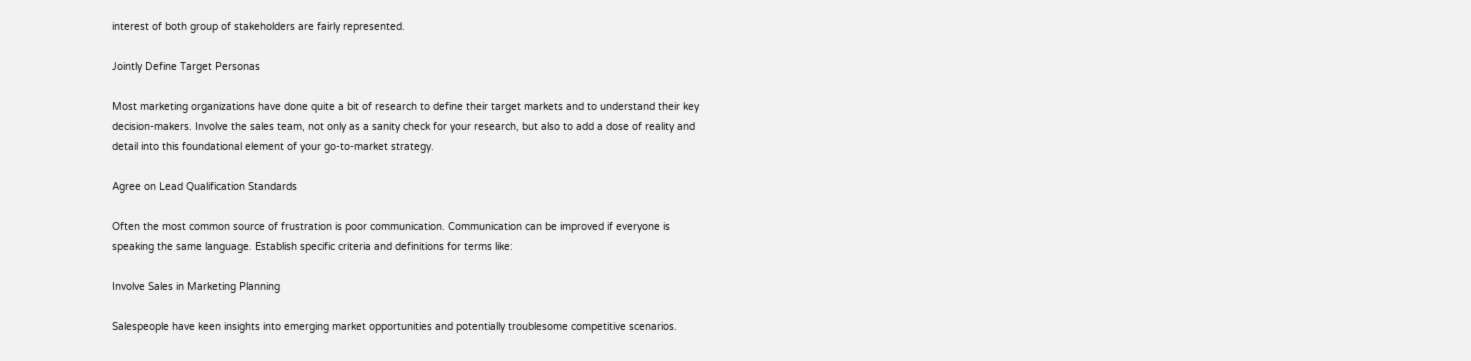interest of both group of stakeholders are fairly represented.

Jointly Define Target Personas

Most marketing organizations have done quite a bit of research to define their target markets and to understand their key decision-makers. Involve the sales team, not only as a sanity check for your research, but also to add a dose of reality and detail into this foundational element of your go-to-market strategy.

Agree on Lead Qualification Standards

Often the most common source of frustration is poor communication. Communication can be improved if everyone is speaking the same language. Establish specific criteria and definitions for terms like:

Involve Sales in Marketing Planning

Salespeople have keen insights into emerging market opportunities and potentially troublesome competitive scenarios.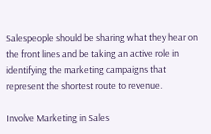Salespeople should be sharing what they hear on the front lines and be taking an active role in identifying the marketing campaigns that represent the shortest route to revenue.

Involve Marketing in Sales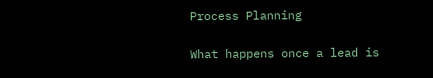Process Planning

What happens once a lead is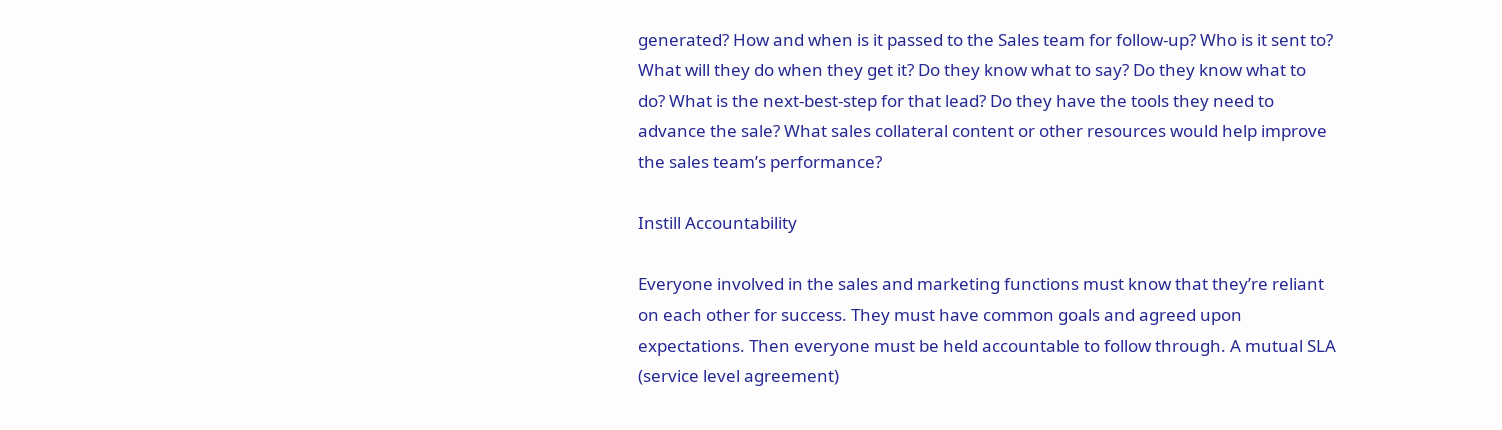generated? How and when is it passed to the Sales team for follow-up? Who is it sent to? What will they do when they get it? Do they know what to say? Do they know what to do? What is the next-best-step for that lead? Do they have the tools they need to advance the sale? What sales collateral content or other resources would help improve the sales team’s performance?

Instill Accountability

Everyone involved in the sales and marketing functions must know that they’re reliant on each other for success. They must have common goals and agreed upon expectations. Then everyone must be held accountable to follow through. A mutual SLA (service level agreement)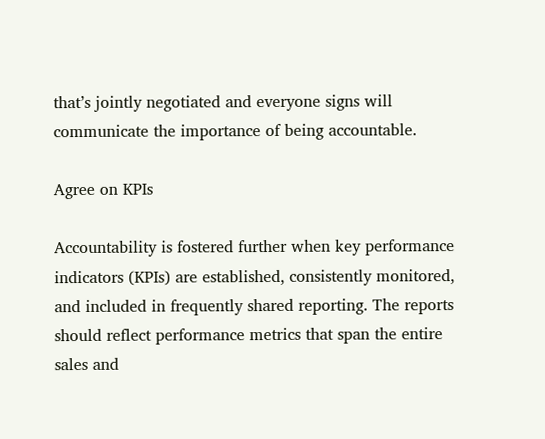that’s jointly negotiated and everyone signs will communicate the importance of being accountable.

Agree on KPIs

Accountability is fostered further when key performance indicators (KPIs) are established, consistently monitored, and included in frequently shared reporting. The reports should reflect performance metrics that span the entire sales and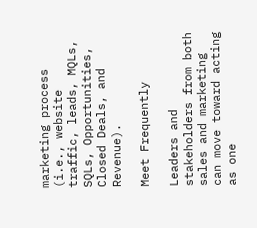marketing process (i.e., website traffic, leads, MQLs, SQLs, Opportunities, Closed Deals, and Revenue).

Meet Frequently

Leaders and stakeholders from both sales and marketing can move toward acting as one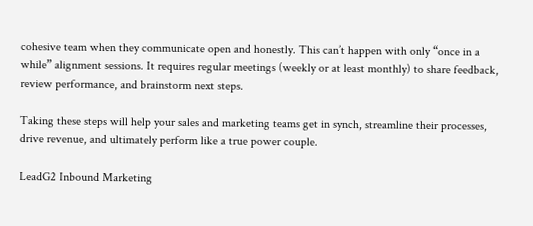cohesive team when they communicate open and honestly. This can’t happen with only “once in a while” alignment sessions. It requires regular meetings (weekly or at least monthly) to share feedback, review performance, and brainstorm next steps.

Taking these steps will help your sales and marketing teams get in synch, streamline their processes, drive revenue, and ultimately perform like a true power couple.

LeadG2 Inbound Marketing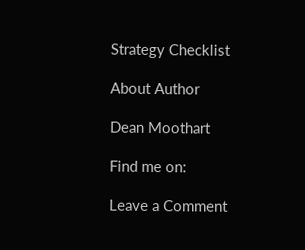Strategy Checklist

About Author

Dean Moothart

Find me on:

Leave a Comment